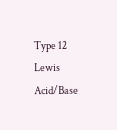Type 12 Lewis Acid/Base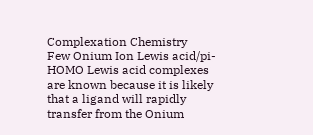Complexation Chemistry
Few Onium Ion Lewis acid/pi-HOMO Lewis acid complexes are known because it is likely that a ligand will rapidly transfer from the Onium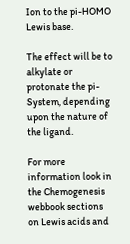Ion to the pi-HOMO Lewis base.

The effect will be to alkylate or protonate the pi-System, depending upon the nature of the ligand.

For more information look in the Chemogenesis webbook sections on Lewis acids and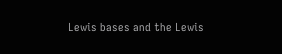Lewis bases and the Lewis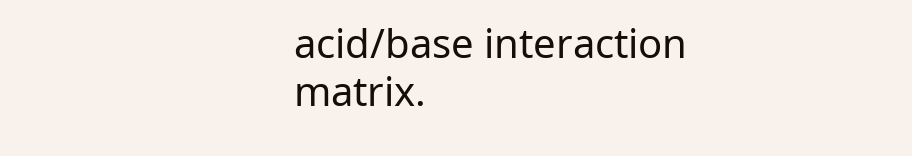acid/base interaction matrix.